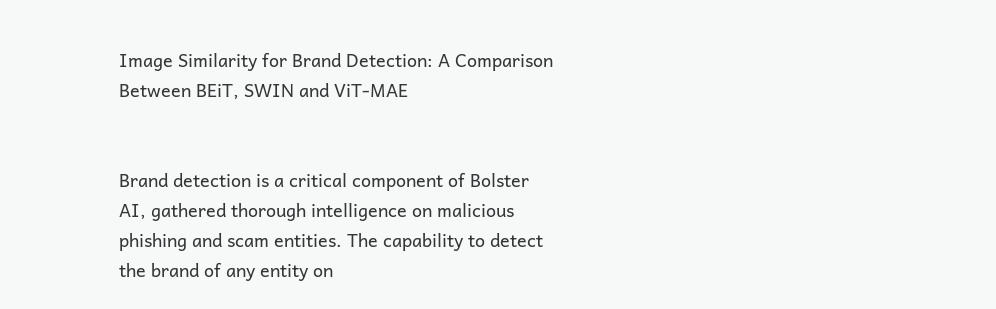Image Similarity for Brand Detection: A Comparison Between BEiT, SWIN and ViT-MAE


Brand detection is a critical component of Bolster AI, gathered thorough intelligence on malicious phishing and scam entities. The capability to detect the brand of any entity on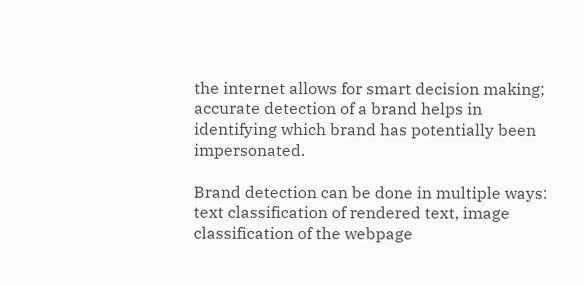the internet allows for smart decision making; accurate detection of a brand helps in identifying which brand has potentially been impersonated.

Brand detection can be done in multiple ways: text classification of rendered text, image classification of the webpage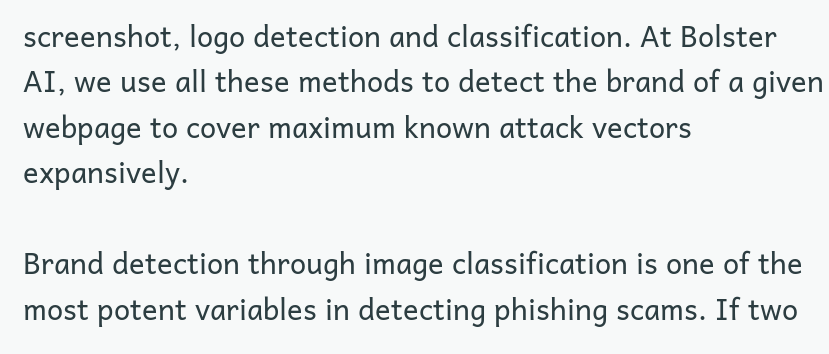screenshot, logo detection and classification. At Bolster AI, we use all these methods to detect the brand of a given webpage to cover maximum known attack vectors expansively.

Brand detection through image classification is one of the most potent variables in detecting phishing scams. If two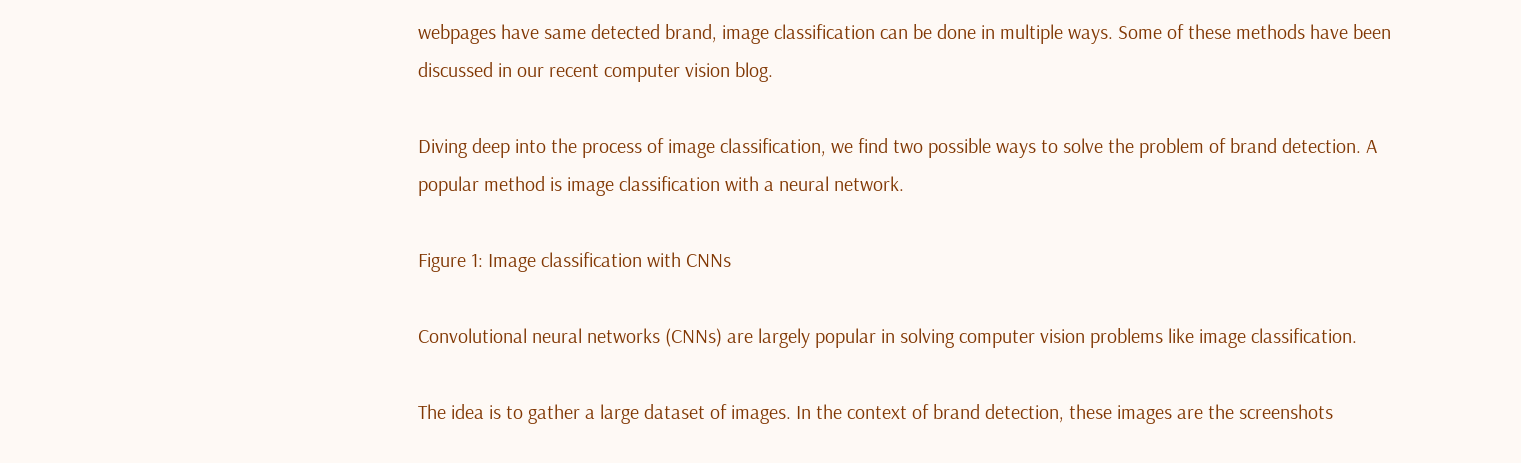webpages have same detected brand, image classification can be done in multiple ways. Some of these methods have been discussed in our recent computer vision blog.

Diving deep into the process of image classification, we find two possible ways to solve the problem of brand detection. A popular method is image classification with a neural network.

Figure 1: Image classification with CNNs

Convolutional neural networks (CNNs) are largely popular in solving computer vision problems like image classification.

The idea is to gather a large dataset of images. In the context of brand detection, these images are the screenshots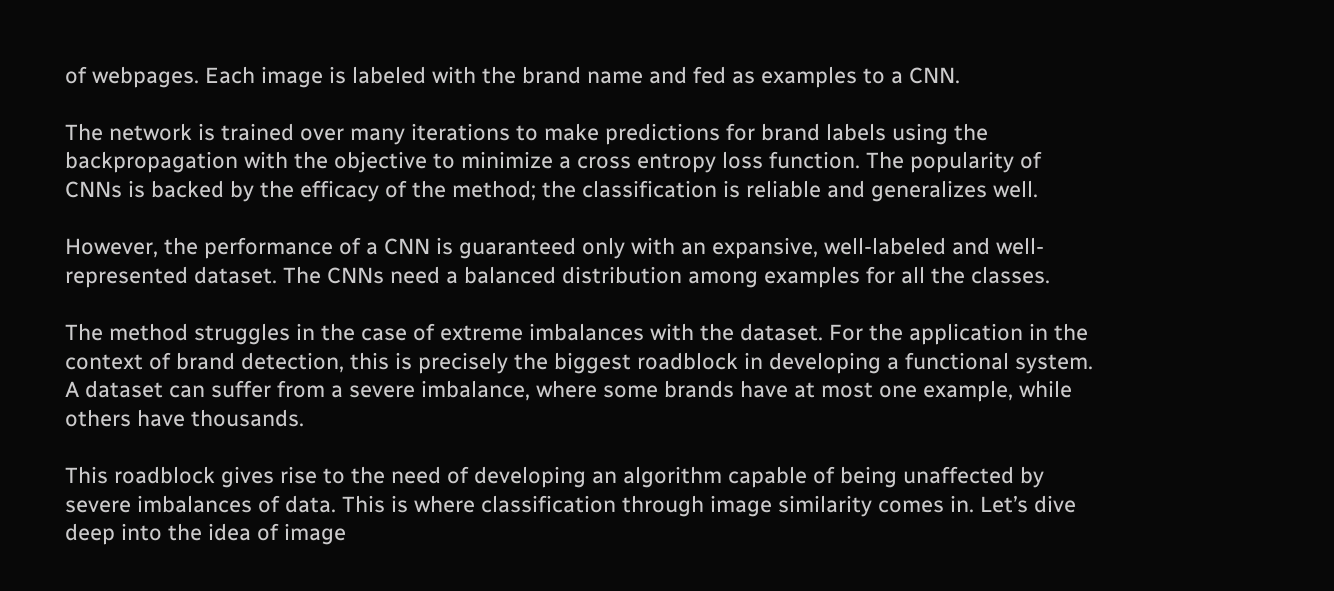of webpages. Each image is labeled with the brand name and fed as examples to a CNN.

The network is trained over many iterations to make predictions for brand labels using the backpropagation with the objective to minimize a cross entropy loss function. The popularity of CNNs is backed by the efficacy of the method; the classification is reliable and generalizes well.

However, the performance of a CNN is guaranteed only with an expansive, well-labeled and well-represented dataset. The CNNs need a balanced distribution among examples for all the classes.

The method struggles in the case of extreme imbalances with the dataset. For the application in the context of brand detection, this is precisely the biggest roadblock in developing a functional system. A dataset can suffer from a severe imbalance, where some brands have at most one example, while others have thousands.

This roadblock gives rise to the need of developing an algorithm capable of being unaffected by severe imbalances of data. This is where classification through image similarity comes in. Let’s dive deep into the idea of image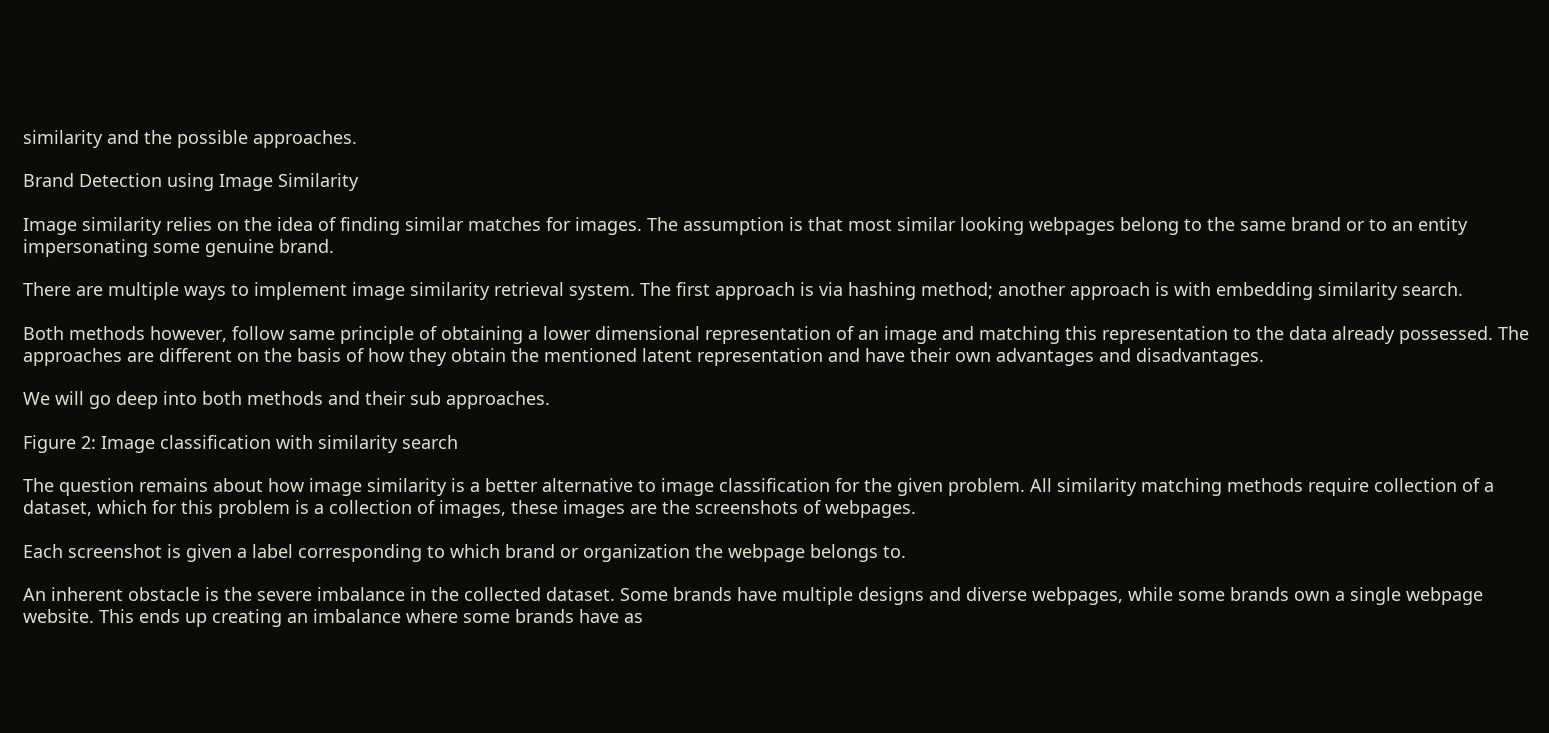similarity and the possible approaches.

Brand Detection using Image Similarity

Image similarity relies on the idea of finding similar matches for images. The assumption is that most similar looking webpages belong to the same brand or to an entity impersonating some genuine brand.

There are multiple ways to implement image similarity retrieval system. The first approach is via hashing method; another approach is with embedding similarity search.

Both methods however, follow same principle of obtaining a lower dimensional representation of an image and matching this representation to the data already possessed. The approaches are different on the basis of how they obtain the mentioned latent representation and have their own advantages and disadvantages.

We will go deep into both methods and their sub approaches.

Figure 2: Image classification with similarity search

The question remains about how image similarity is a better alternative to image classification for the given problem. All similarity matching methods require collection of a dataset, which for this problem is a collection of images, these images are the screenshots of webpages.

Each screenshot is given a label corresponding to which brand or organization the webpage belongs to.

An inherent obstacle is the severe imbalance in the collected dataset. Some brands have multiple designs and diverse webpages, while some brands own a single webpage website. This ends up creating an imbalance where some brands have as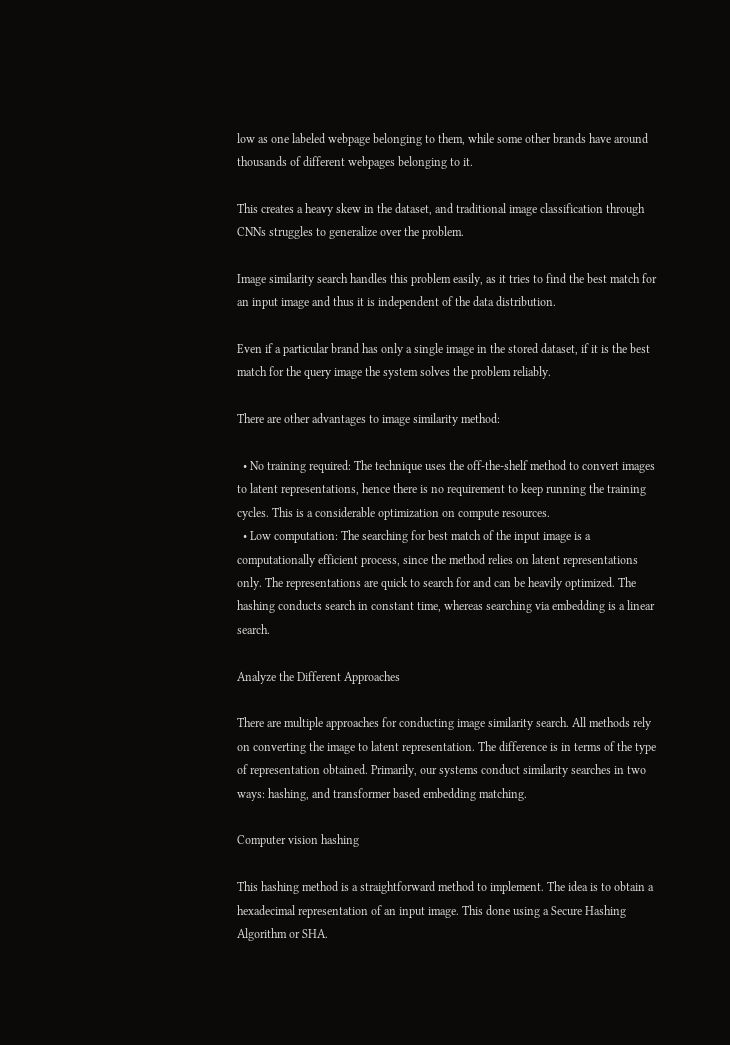low as one labeled webpage belonging to them, while some other brands have around thousands of different webpages belonging to it.

This creates a heavy skew in the dataset, and traditional image classification through CNNs struggles to generalize over the problem.

Image similarity search handles this problem easily, as it tries to find the best match for an input image and thus it is independent of the data distribution.

Even if a particular brand has only a single image in the stored dataset, if it is the best match for the query image the system solves the problem reliably.

There are other advantages to image similarity method:

  • No training required: The technique uses the off-the-shelf method to convert images to latent representations, hence there is no requirement to keep running the training cycles. This is a considerable optimization on compute resources.
  • Low computation: The searching for best match of the input image is a computationally efficient process, since the method relies on latent representations only. The representations are quick to search for and can be heavily optimized. The hashing conducts search in constant time, whereas searching via embedding is a linear search.

Analyze the Different Approaches

There are multiple approaches for conducting image similarity search. All methods rely on converting the image to latent representation. The difference is in terms of the type of representation obtained. Primarily, our systems conduct similarity searches in two ways: hashing, and transformer based embedding matching.

Computer vision hashing

This hashing method is a straightforward method to implement. The idea is to obtain a hexadecimal representation of an input image. This done using a Secure Hashing Algorithm or SHA.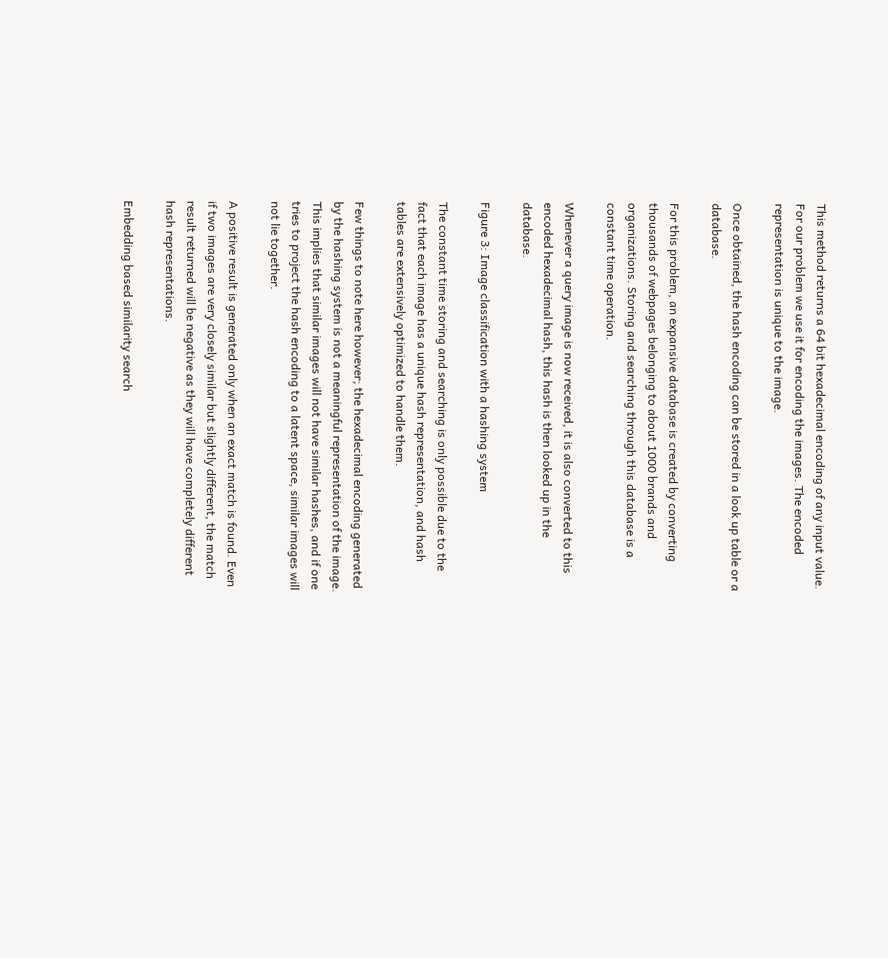This method returns a 64 bit hexadecimal encoding of any input value. For our problem we use it for encoding the images. The encoded representation is unique to the image.

Once obtained, the hash encoding can be stored in a look up table or a database.

For this problem, an expansive database is created by converting thousands of webpages belonging to about 1000 brands and organizations. Storing and searching through this database is a constant time operation.

Whenever a query image is now received, it is also converted to this encoded hexadecimal hash, this hash is then looked up in the database.

Figure 3: Image classification with a hashing system

The constant time storing and searching is only possible due to the fact that each image has a unique hash representation, and hash tables are extensively optimized to handle them.

Few things to note here however; the hexadecimal encoding generated by the hashing system is not a meaningful representation of the image. This implies that similar images will not have similar hashes, and if one tries to project the hash encoding to a latent space, similar images will not lie together.

A positive result is generated only when an exact match is found. Even if two images are very closely similar but slightly different, the match result returned will be negative as they will have completely different hash representations.

Embedding based similarity search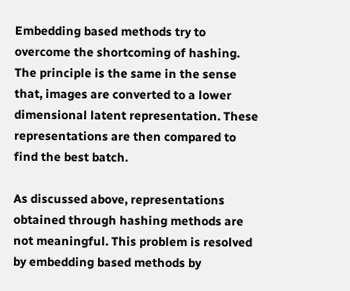Embedding based methods try to overcome the shortcoming of hashing. The principle is the same in the sense that, images are converted to a lower dimensional latent representation. These representations are then compared to find the best batch.

As discussed above, representations obtained through hashing methods are not meaningful. This problem is resolved by embedding based methods by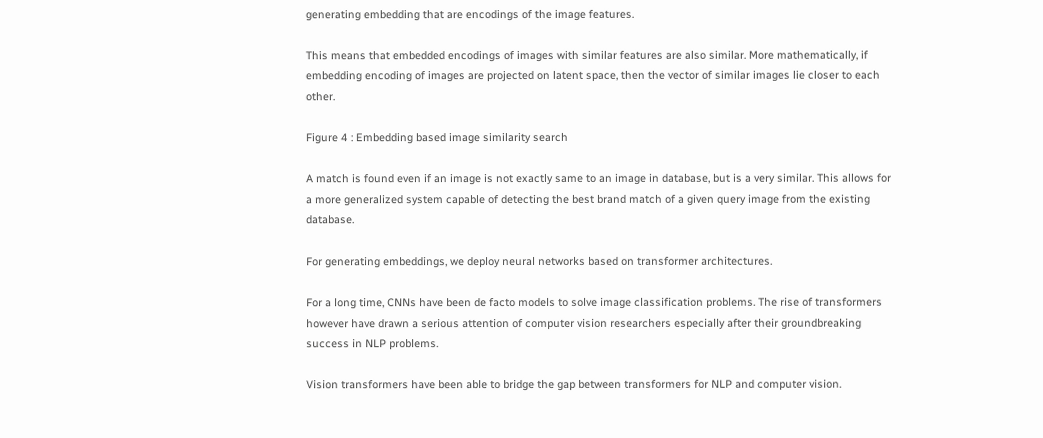generating embedding that are encodings of the image features.

This means that embedded encodings of images with similar features are also similar. More mathematically, if embedding encoding of images are projected on latent space, then the vector of similar images lie closer to each other.

Figure 4 : Embedding based image similarity search

A match is found even if an image is not exactly same to an image in database, but is a very similar. This allows for a more generalized system capable of detecting the best brand match of a given query image from the existing database.

For generating embeddings, we deploy neural networks based on transformer architectures.

For a long time, CNNs have been de facto models to solve image classification problems. The rise of transformers however have drawn a serious attention of computer vision researchers especially after their groundbreaking success in NLP problems.

Vision transformers have been able to bridge the gap between transformers for NLP and computer vision.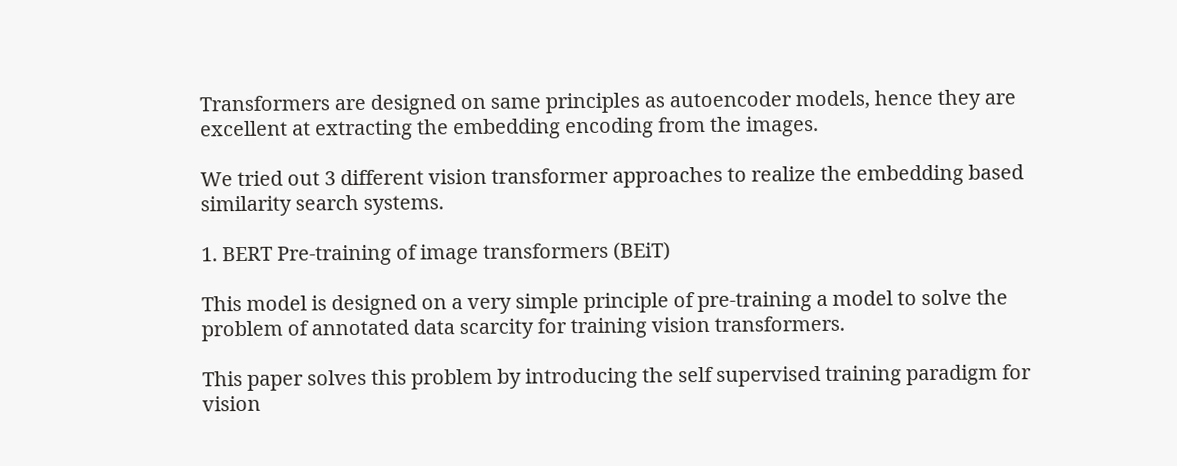Transformers are designed on same principles as autoencoder models, hence they are excellent at extracting the embedding encoding from the images.

We tried out 3 different vision transformer approaches to realize the embedding based similarity search systems.

1. BERT Pre-training of image transformers (BEiT)

This model is designed on a very simple principle of pre-training a model to solve the problem of annotated data scarcity for training vision transformers.

This paper solves this problem by introducing the self supervised training paradigm for vision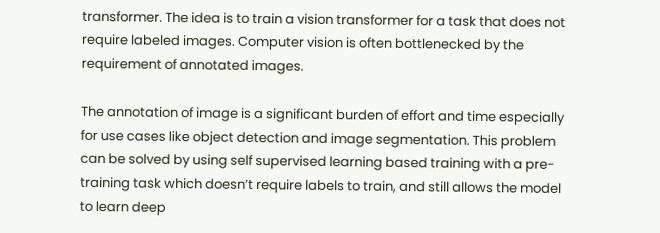transformer. The idea is to train a vision transformer for a task that does not require labeled images. Computer vision is often bottlenecked by the requirement of annotated images.

The annotation of image is a significant burden of effort and time especially for use cases like object detection and image segmentation. This problem can be solved by using self supervised learning based training with a pre-training task which doesn’t require labels to train, and still allows the model to learn deep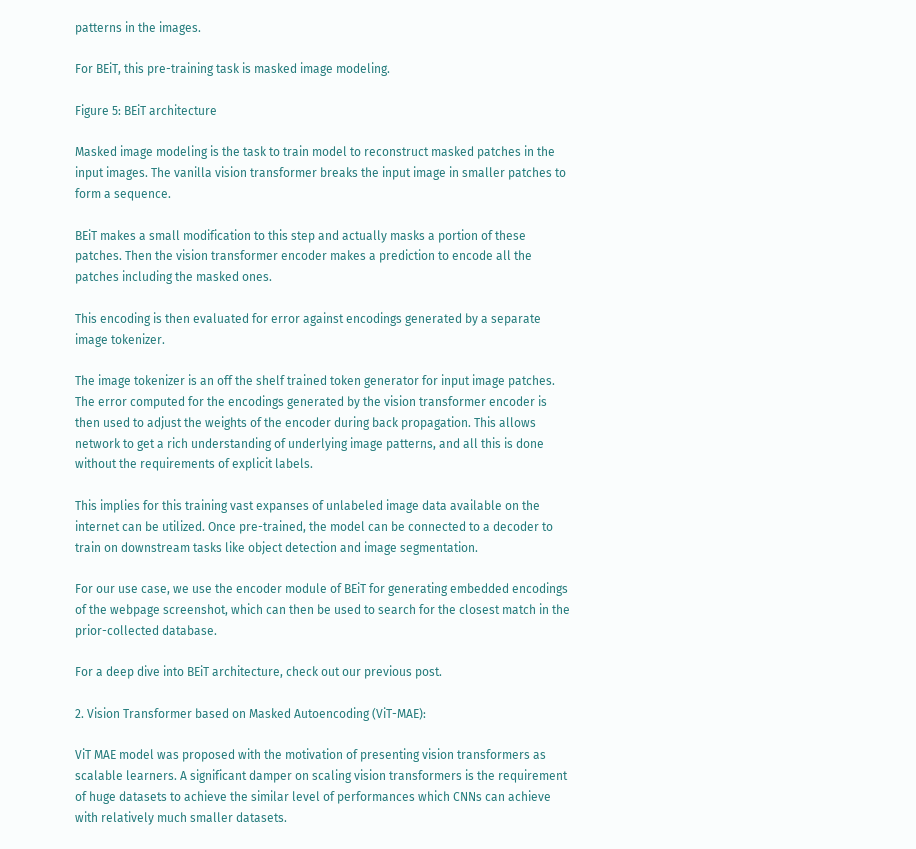patterns in the images.

For BEiT, this pre-training task is masked image modeling.

Figure 5: BEiT architecture

Masked image modeling is the task to train model to reconstruct masked patches in the input images. The vanilla vision transformer breaks the input image in smaller patches to form a sequence.

BEiT makes a small modification to this step and actually masks a portion of these patches. Then the vision transformer encoder makes a prediction to encode all the patches including the masked ones.

This encoding is then evaluated for error against encodings generated by a separate image tokenizer.

The image tokenizer is an off the shelf trained token generator for input image patches. The error computed for the encodings generated by the vision transformer encoder is then used to adjust the weights of the encoder during back propagation. This allows network to get a rich understanding of underlying image patterns, and all this is done without the requirements of explicit labels.

This implies for this training vast expanses of unlabeled image data available on the internet can be utilized. Once pre-trained, the model can be connected to a decoder to train on downstream tasks like object detection and image segmentation.

For our use case, we use the encoder module of BEiT for generating embedded encodings of the webpage screenshot, which can then be used to search for the closest match in the prior-collected database.

For a deep dive into BEiT architecture, check out our previous post.

2. Vision Transformer based on Masked Autoencoding (ViT-MAE):

ViT MAE model was proposed with the motivation of presenting vision transformers as scalable learners. A significant damper on scaling vision transformers is the requirement of huge datasets to achieve the similar level of performances which CNNs can achieve with relatively much smaller datasets.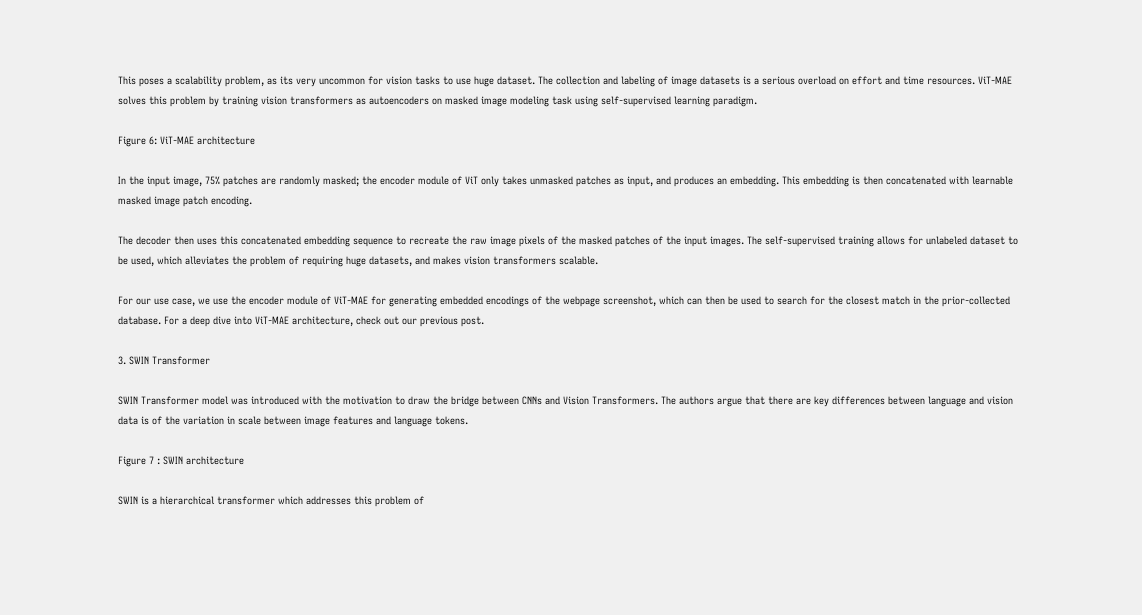This poses a scalability problem, as its very uncommon for vision tasks to use huge dataset. The collection and labeling of image datasets is a serious overload on effort and time resources. ViT-MAE solves this problem by training vision transformers as autoencoders on masked image modeling task using self-supervised learning paradigm.

Figure 6: ViT-MAE architecture

In the input image, 75% patches are randomly masked; the encoder module of ViT only takes unmasked patches as input, and produces an embedding. This embedding is then concatenated with learnable masked image patch encoding.

The decoder then uses this concatenated embedding sequence to recreate the raw image pixels of the masked patches of the input images. The self-supervised training allows for unlabeled dataset to be used, which alleviates the problem of requiring huge datasets, and makes vision transformers scalable.

For our use case, we use the encoder module of ViT-MAE for generating embedded encodings of the webpage screenshot, which can then be used to search for the closest match in the prior-collected database. For a deep dive into ViT-MAE architecture, check out our previous post.

3. SWIN Transformer

SWIN Transformer model was introduced with the motivation to draw the bridge between CNNs and Vision Transformers. The authors argue that there are key differences between language and vision data is of the variation in scale between image features and language tokens.

Figure 7 : SWIN architecture

SWIN is a hierarchical transformer which addresses this problem of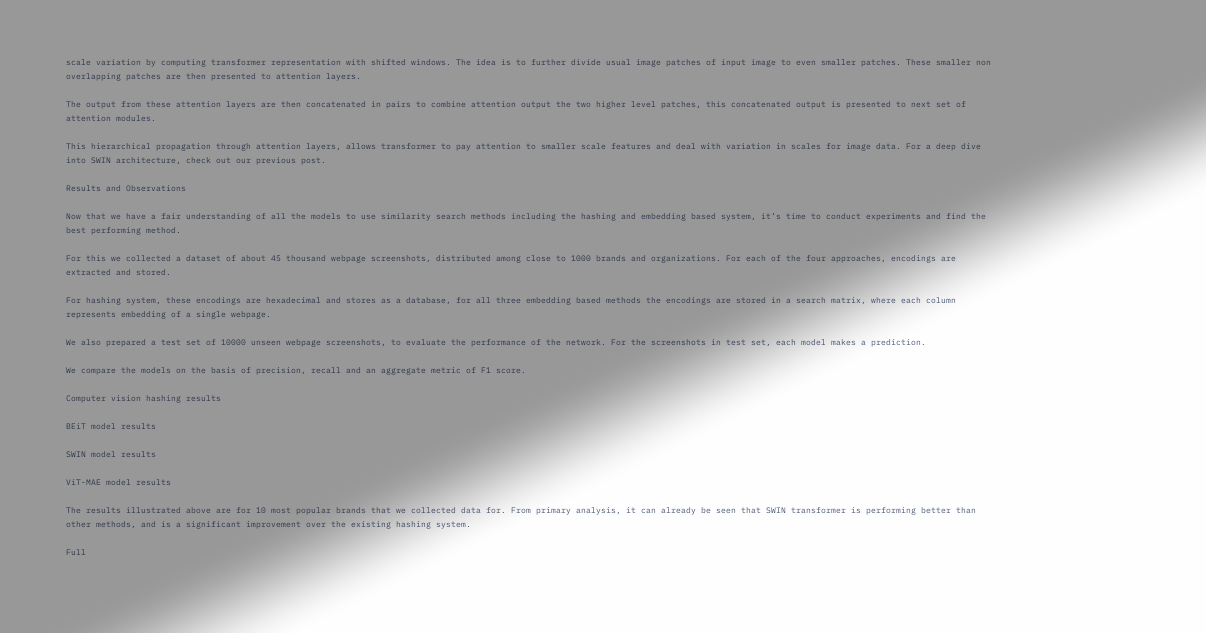scale variation by computing transformer representation with shifted windows. The idea is to further divide usual image patches of input image to even smaller patches. These smaller non overlapping patches are then presented to attention layers.

The output from these attention layers are then concatenated in pairs to combine attention output the two higher level patches, this concatenated output is presented to next set of attention modules.

This hierarchical propagation through attention layers, allows transformer to pay attention to smaller scale features and deal with variation in scales for image data. For a deep dive into SWIN architecture, check out our previous post.

Results and Observations

Now that we have a fair understanding of all the models to use similarity search methods including the hashing and embedding based system, it’s time to conduct experiments and find the best performing method.

For this we collected a dataset of about 45 thousand webpage screenshots, distributed among close to 1000 brands and organizations. For each of the four approaches, encodings are extracted and stored.

For hashing system, these encodings are hexadecimal and stores as a database, for all three embedding based methods the encodings are stored in a search matrix, where each column represents embedding of a single webpage.

We also prepared a test set of 10000 unseen webpage screenshots, to evaluate the performance of the network. For the screenshots in test set, each model makes a prediction.

We compare the models on the basis of precision, recall and an aggregate metric of F1 score.

Computer vision hashing results

BEiT model results

SWIN model results

ViT-MAE model results

The results illustrated above are for 10 most popular brands that we collected data for. From primary analysis, it can already be seen that SWIN transformer is performing better than other methods, and is a significant improvement over the existing hashing system.

Full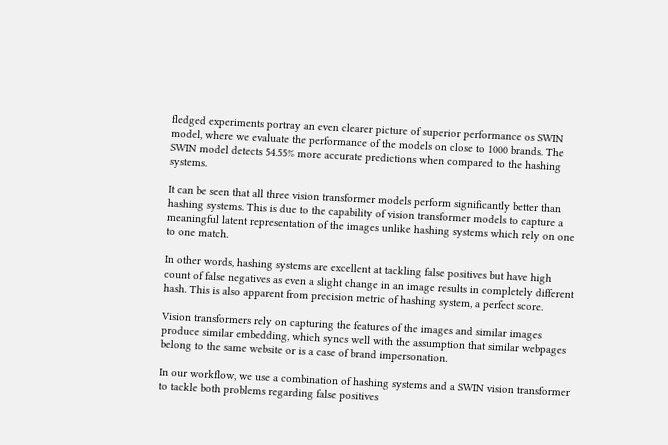fledged experiments portray an even clearer picture of superior performance os SWIN model, where we evaluate the performance of the models on close to 1000 brands. The SWIN model detects 54.55% more accurate predictions when compared to the hashing systems.

It can be seen that all three vision transformer models perform significantly better than hashing systems. This is due to the capability of vision transformer models to capture a meaningful latent representation of the images unlike hashing systems which rely on one to one match.

In other words, hashing systems are excellent at tackling false positives but have high count of false negatives as even a slight change in an image results in completely different hash. This is also apparent from precision metric of hashing system, a perfect score.

Vision transformers rely on capturing the features of the images and similar images produce similar embedding, which syncs well with the assumption that similar webpages belong to the same website or is a case of brand impersonation.

In our workflow, we use a combination of hashing systems and a SWIN vision transformer to tackle both problems regarding false positives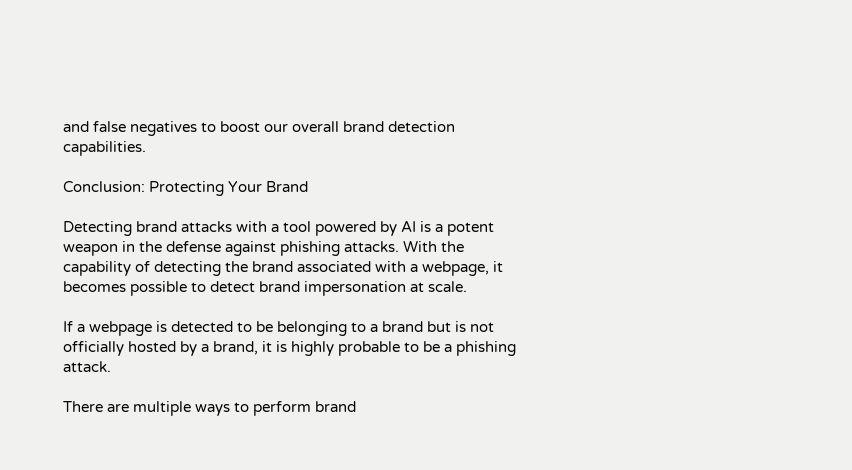and false negatives to boost our overall brand detection capabilities.

Conclusion: Protecting Your Brand

Detecting brand attacks with a tool powered by AI is a potent weapon in the defense against phishing attacks. With the capability of detecting the brand associated with a webpage, it becomes possible to detect brand impersonation at scale.

If a webpage is detected to be belonging to a brand but is not officially hosted by a brand, it is highly probable to be a phishing attack.

There are multiple ways to perform brand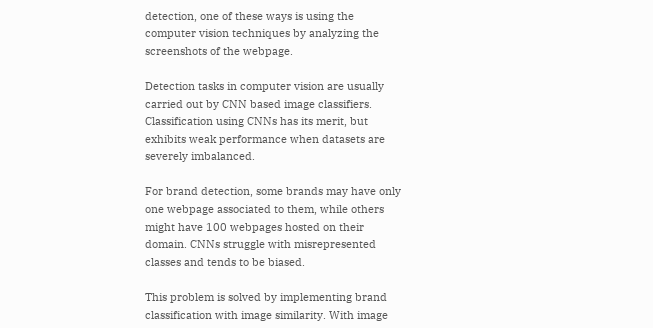detection, one of these ways is using the computer vision techniques by analyzing the screenshots of the webpage.

Detection tasks in computer vision are usually carried out by CNN based image classifiers. Classification using CNNs has its merit, but exhibits weak performance when datasets are severely imbalanced.

For brand detection, some brands may have only one webpage associated to them, while others might have 100 webpages hosted on their domain. CNNs struggle with misrepresented classes and tends to be biased.

This problem is solved by implementing brand classification with image similarity. With image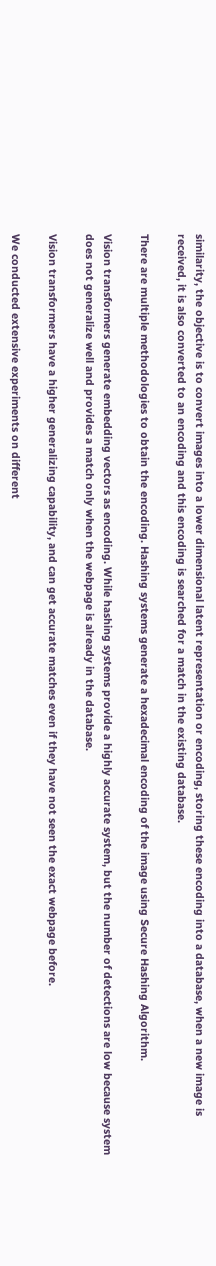similarity, the objective is to convert images into a lower dimensional latent representation or encoding, storing these encoding into a database, when a new image is received, it is also converted to an encoding and this encoding is searched for a match in the existing database.

There are multiple methodologies to obtain the encoding. Hashing systems generate a hexadecimal encoding of the image using Secure Hashing Algorithm.

Vision transformers generate embedding vectors as encoding. While hashing systems provide a highly accurate system, but the number of detections are low because system does not generalize well and provides a match only when the webpage is already in the database.

Vision transformers have a higher generalizing capability, and can get accurate matches even if they have not seen the exact webpage before.

We conducted extensive experiments on different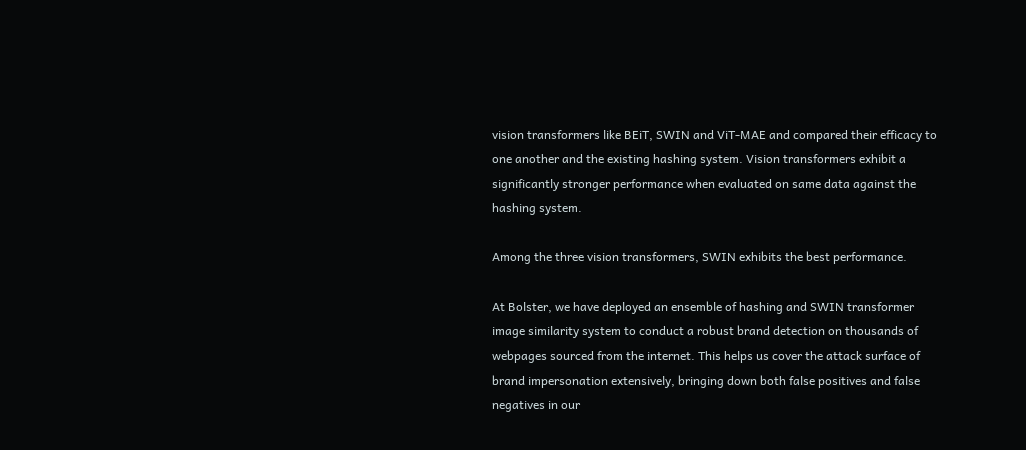vision transformers like BEiT, SWIN and ViT-MAE and compared their efficacy to one another and the existing hashing system. Vision transformers exhibit a significantly stronger performance when evaluated on same data against the hashing system.

Among the three vision transformers, SWIN exhibits the best performance.

At Bolster, we have deployed an ensemble of hashing and SWIN transformer image similarity system to conduct a robust brand detection on thousands of webpages sourced from the internet. This helps us cover the attack surface of brand impersonation extensively, bringing down both false positives and false negatives in our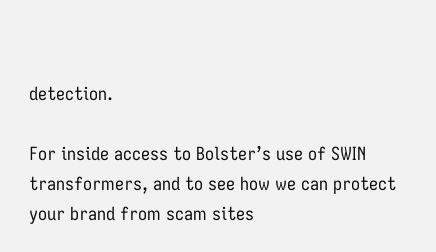detection.

For inside access to Bolster’s use of SWIN transformers, and to see how we can protect your brand from scam sites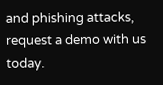and phishing attacks, request a demo with us today.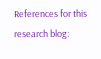References for this research blog: